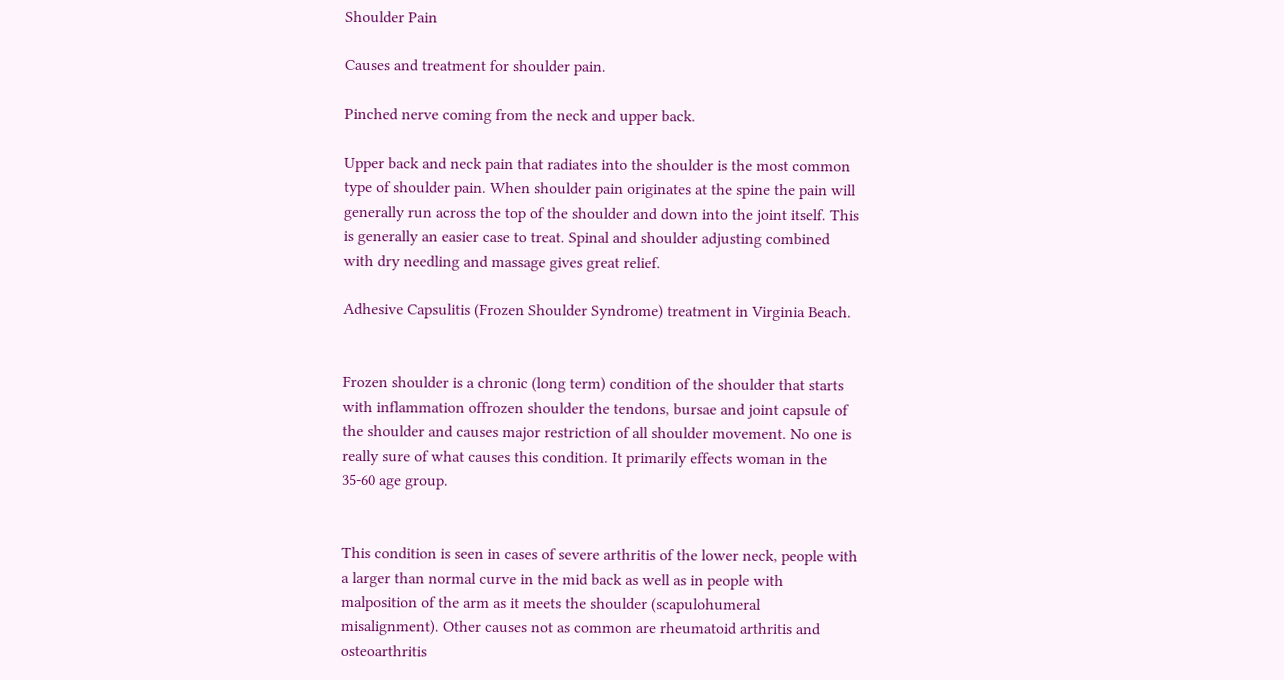Shoulder Pain

Causes and treatment for shoulder pain.

Pinched nerve coming from the neck and upper back.

Upper back and neck pain that radiates into the shoulder is the most common type of shoulder pain. When shoulder pain originates at the spine the pain will generally run across the top of the shoulder and down into the joint itself. This is generally an easier case to treat. Spinal and shoulder adjusting combined with dry needling and massage gives great relief.

Adhesive Capsulitis (Frozen Shoulder Syndrome) treatment in Virginia Beach.


Frozen shoulder is a chronic (long term) condition of the shoulder that starts with inflammation offrozen shoulder the tendons, bursae and joint capsule of the shoulder and causes major restriction of all shoulder movement. No one is really sure of what causes this condition. It primarily effects woman in the 35-60 age group.


This condition is seen in cases of severe arthritis of the lower neck, people with a larger than normal curve in the mid back as well as in people with malposition of the arm as it meets the shoulder (scapulohumeral misalignment). Other causes not as common are rheumatoid arthritis and osteoarthritis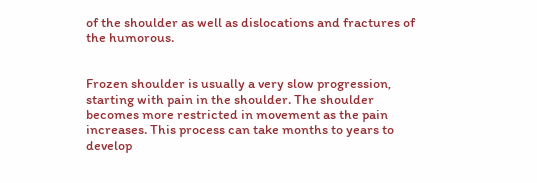of the shoulder as well as dislocations and fractures of the humorous.


Frozen shoulder is usually a very slow progression, starting with pain in the shoulder. The shoulder becomes more restricted in movement as the pain increases. This process can take months to years to develop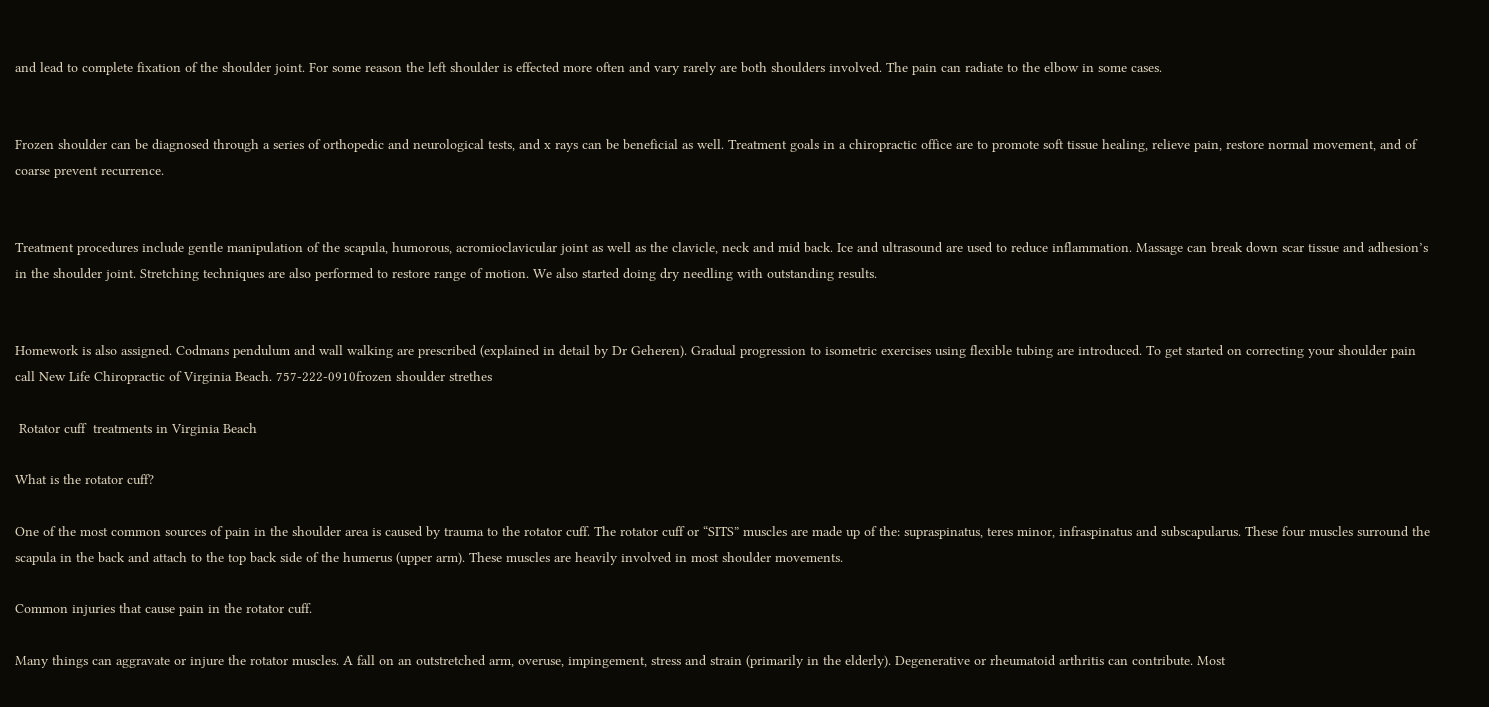and lead to complete fixation of the shoulder joint. For some reason the left shoulder is effected more often and vary rarely are both shoulders involved. The pain can radiate to the elbow in some cases.


Frozen shoulder can be diagnosed through a series of orthopedic and neurological tests, and x rays can be beneficial as well. Treatment goals in a chiropractic office are to promote soft tissue healing, relieve pain, restore normal movement, and of coarse prevent recurrence.


Treatment procedures include gentle manipulation of the scapula, humorous, acromioclavicular joint as well as the clavicle, neck and mid back. Ice and ultrasound are used to reduce inflammation. Massage can break down scar tissue and adhesion’s in the shoulder joint. Stretching techniques are also performed to restore range of motion. We also started doing dry needling with outstanding results.


Homework is also assigned. Codmans pendulum and wall walking are prescribed (explained in detail by Dr Geheren). Gradual progression to isometric exercises using flexible tubing are introduced. To get started on correcting your shoulder pain call New Life Chiropractic of Virginia Beach. 757-222-0910frozen shoulder strethes

 Rotator cuff  treatments in Virginia Beach

What is the rotator cuff?

One of the most common sources of pain in the shoulder area is caused by trauma to the rotator cuff. The rotator cuff or “SITS” muscles are made up of the: supraspinatus, teres minor, infraspinatus and subscapularus. These four muscles surround the scapula in the back and attach to the top back side of the humerus (upper arm). These muscles are heavily involved in most shoulder movements.

Common injuries that cause pain in the rotator cuff.

Many things can aggravate or injure the rotator muscles. A fall on an outstretched arm, overuse, impingement, stress and strain (primarily in the elderly). Degenerative or rheumatoid arthritis can contribute. Most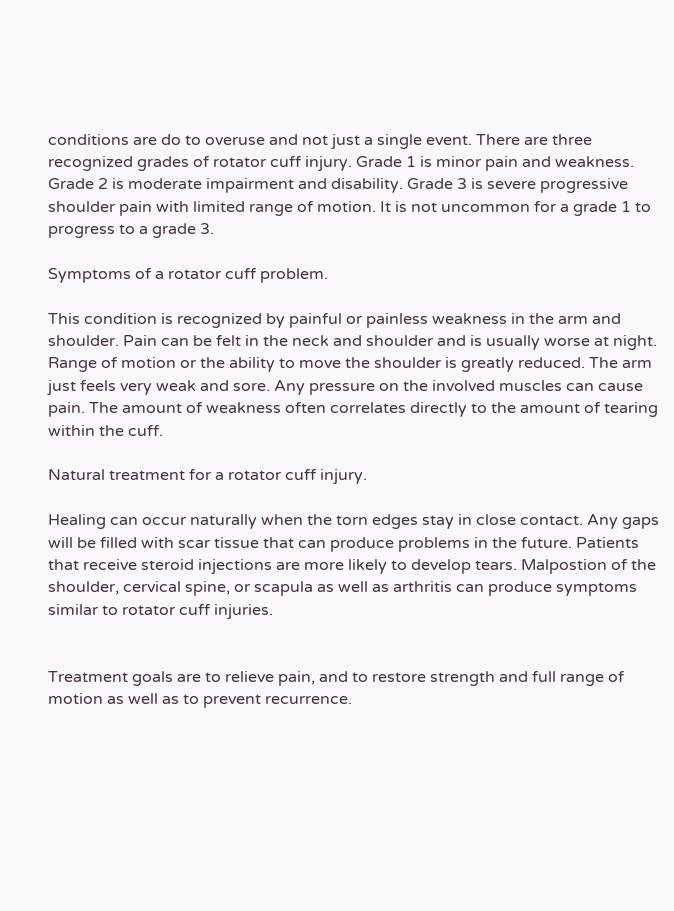conditions are do to overuse and not just a single event. There are three recognized grades of rotator cuff injury. Grade 1 is minor pain and weakness. Grade 2 is moderate impairment and disability. Grade 3 is severe progressive shoulder pain with limited range of motion. It is not uncommon for a grade 1 to progress to a grade 3.

Symptoms of a rotator cuff problem.

This condition is recognized by painful or painless weakness in the arm and shoulder. Pain can be felt in the neck and shoulder and is usually worse at night. Range of motion or the ability to move the shoulder is greatly reduced. The arm just feels very weak and sore. Any pressure on the involved muscles can cause pain. The amount of weakness often correlates directly to the amount of tearing within the cuff.

Natural treatment for a rotator cuff injury.

Healing can occur naturally when the torn edges stay in close contact. Any gaps will be filled with scar tissue that can produce problems in the future. Patients that receive steroid injections are more likely to develop tears. Malpostion of the shoulder, cervical spine, or scapula as well as arthritis can produce symptoms similar to rotator cuff injuries.


Treatment goals are to relieve pain, and to restore strength and full range of motion as well as to prevent recurrence.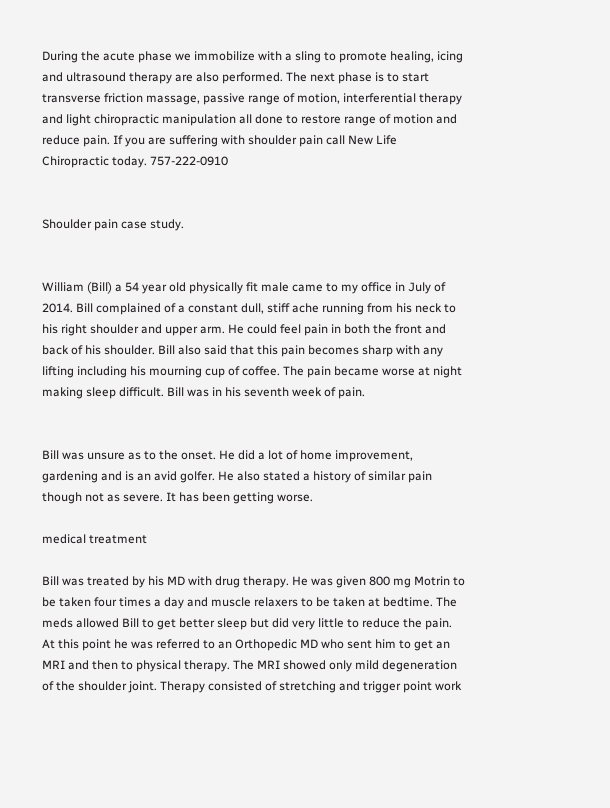During the acute phase we immobilize with a sling to promote healing, icing and ultrasound therapy are also performed. The next phase is to start transverse friction massage, passive range of motion, interferential therapy and light chiropractic manipulation all done to restore range of motion and reduce pain. If you are suffering with shoulder pain call New Life Chiropractic today. 757-222-0910


Shoulder pain case study.


William (Bill) a 54 year old physically fit male came to my office in July of 2014. Bill complained of a constant dull, stiff ache running from his neck to his right shoulder and upper arm. He could feel pain in both the front and back of his shoulder. Bill also said that this pain becomes sharp with any lifting including his mourning cup of coffee. The pain became worse at night making sleep difficult. Bill was in his seventh week of pain.


Bill was unsure as to the onset. He did a lot of home improvement, gardening and is an avid golfer. He also stated a history of similar pain though not as severe. It has been getting worse.

medical treatment

Bill was treated by his MD with drug therapy. He was given 800 mg Motrin to be taken four times a day and muscle relaxers to be taken at bedtime. The meds allowed Bill to get better sleep but did very little to reduce the pain. At this point he was referred to an Orthopedic MD who sent him to get an MRI and then to physical therapy. The MRI showed only mild degeneration of the shoulder joint. Therapy consisted of stretching and trigger point work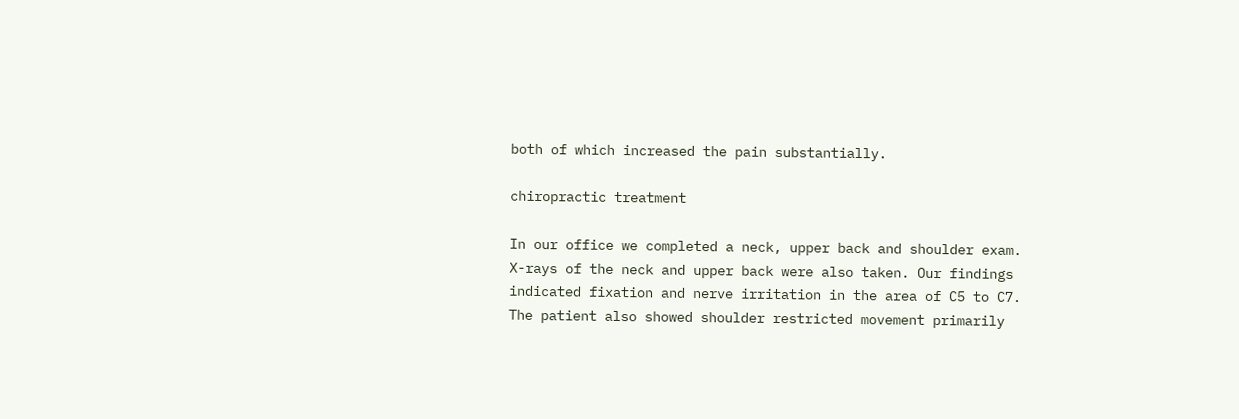both of which increased the pain substantially.

chiropractic treatment

In our office we completed a neck, upper back and shoulder exam. X-rays of the neck and upper back were also taken. Our findings indicated fixation and nerve irritation in the area of C5 to C7. The patient also showed shoulder restricted movement primarily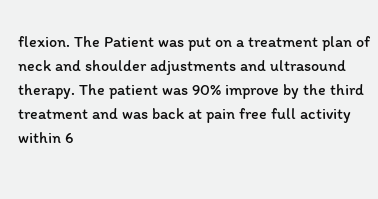flexion. The Patient was put on a treatment plan of neck and shoulder adjustments and ultrasound therapy. The patient was 90% improve by the third treatment and was back at pain free full activity within 6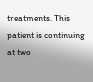treatments. This patient is continuing at two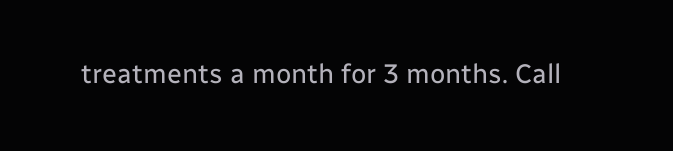treatments a month for 3 months. Call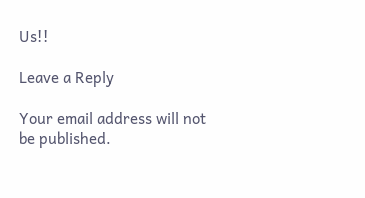Us!!

Leave a Reply

Your email address will not be published.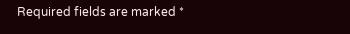Required fields are marked *